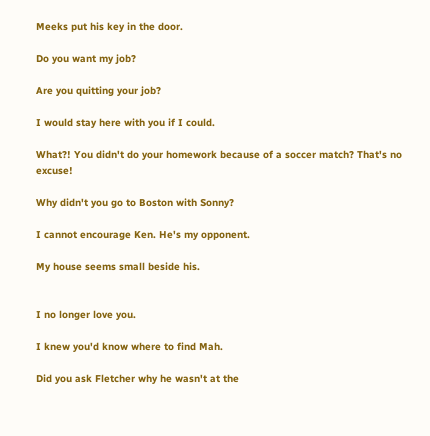Meeks put his key in the door.

Do you want my job?

Are you quitting your job?

I would stay here with you if I could.

What?! You didn't do your homework because of a soccer match? That's no excuse!

Why didn't you go to Boston with Sonny?

I cannot encourage Ken. He's my opponent.

My house seems small beside his.


I no longer love you.

I knew you'd know where to find Mah.

Did you ask Fletcher why he wasn't at the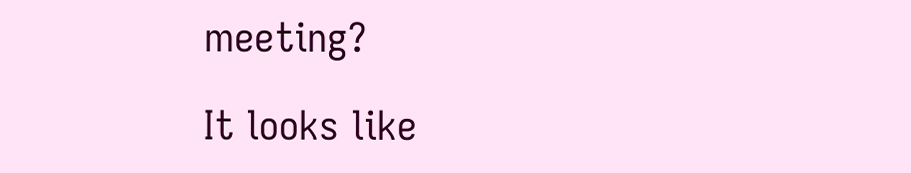meeting?

It looks like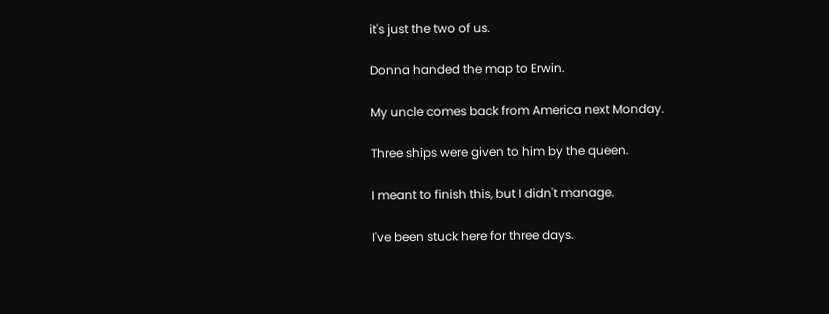it's just the two of us.

Donna handed the map to Erwin.

My uncle comes back from America next Monday.

Three ships were given to him by the queen.

I meant to finish this, but I didn't manage.

I've been stuck here for three days.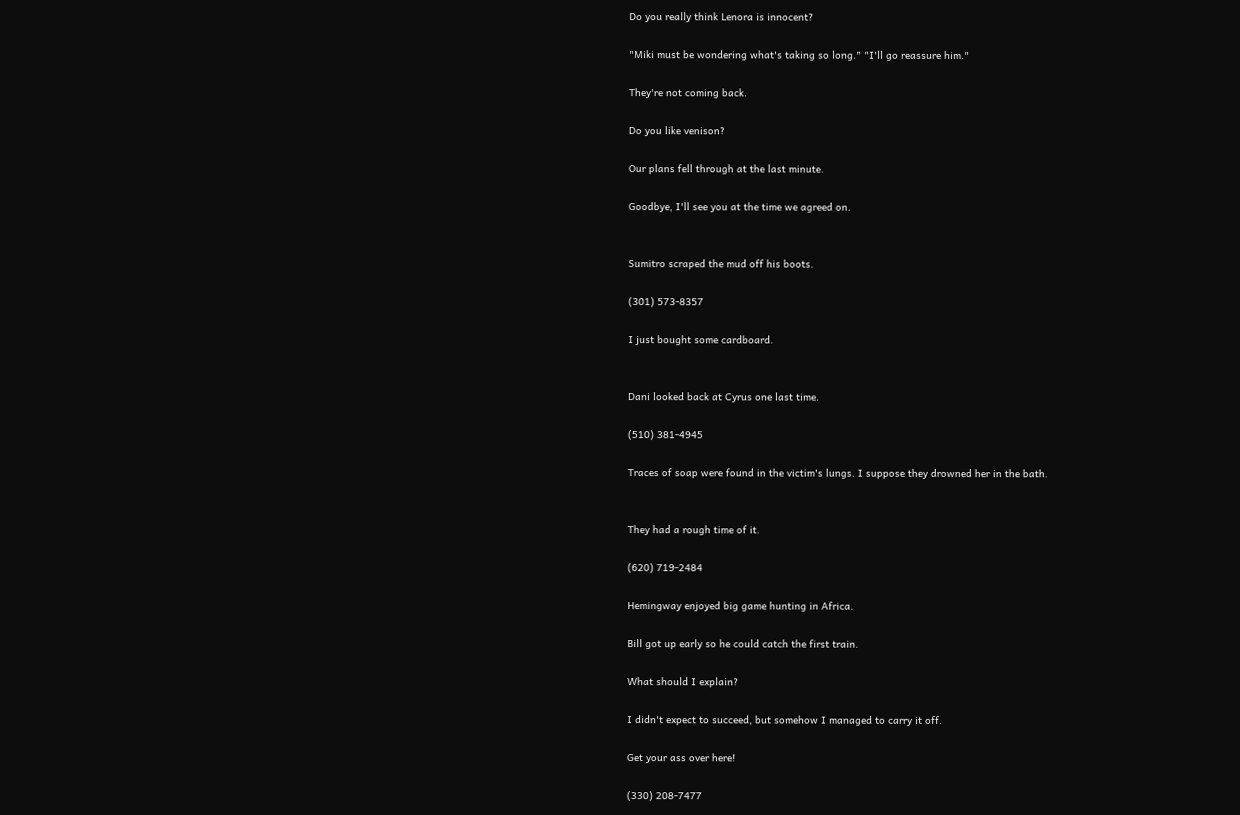Do you really think Lenora is innocent?

"Miki must be wondering what's taking so long." "I'll go reassure him."

They're not coming back.

Do you like venison?

Our plans fell through at the last minute.

Goodbye, I'll see you at the time we agreed on.


Sumitro scraped the mud off his boots.

(301) 573-8357

I just bought some cardboard.


Dani looked back at Cyrus one last time.

(510) 381-4945

Traces of soap were found in the victim's lungs. I suppose they drowned her in the bath.


They had a rough time of it.

(620) 719-2484

Hemingway enjoyed big game hunting in Africa.

Bill got up early so he could catch the first train.

What should I explain?

I didn't expect to succeed, but somehow I managed to carry it off.

Get your ass over here!

(330) 208-7477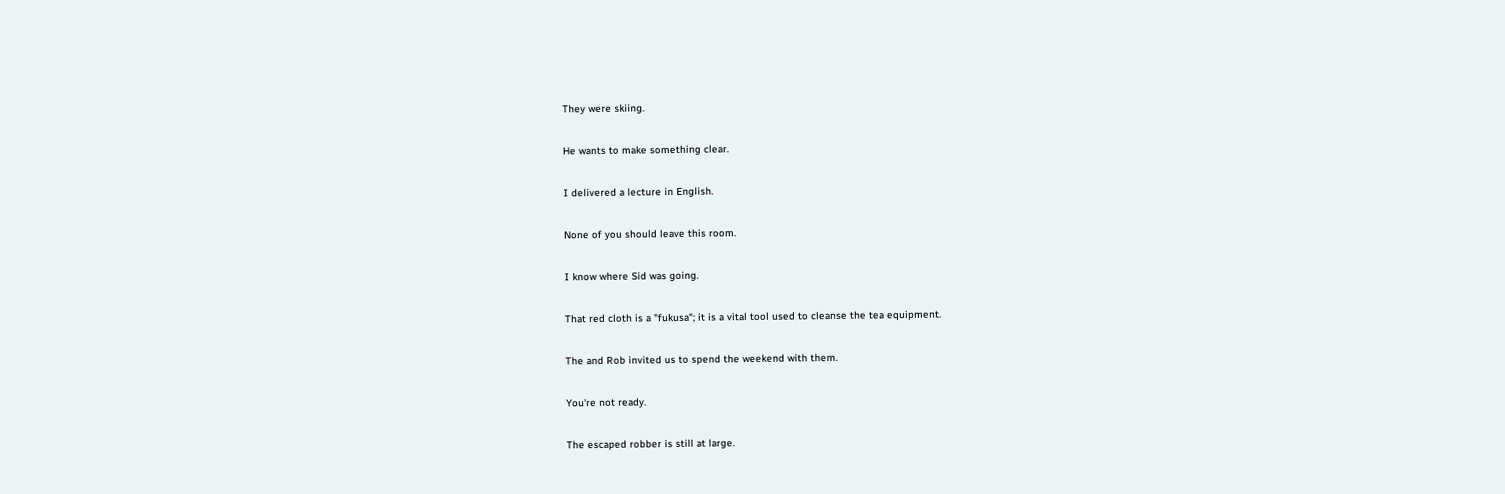They were skiing.

He wants to make something clear.

I delivered a lecture in English.

None of you should leave this room.

I know where Sid was going.

That red cloth is a "fukusa"; it is a vital tool used to cleanse the tea equipment.

The and Rob invited us to spend the weekend with them.

You're not ready.

The escaped robber is still at large.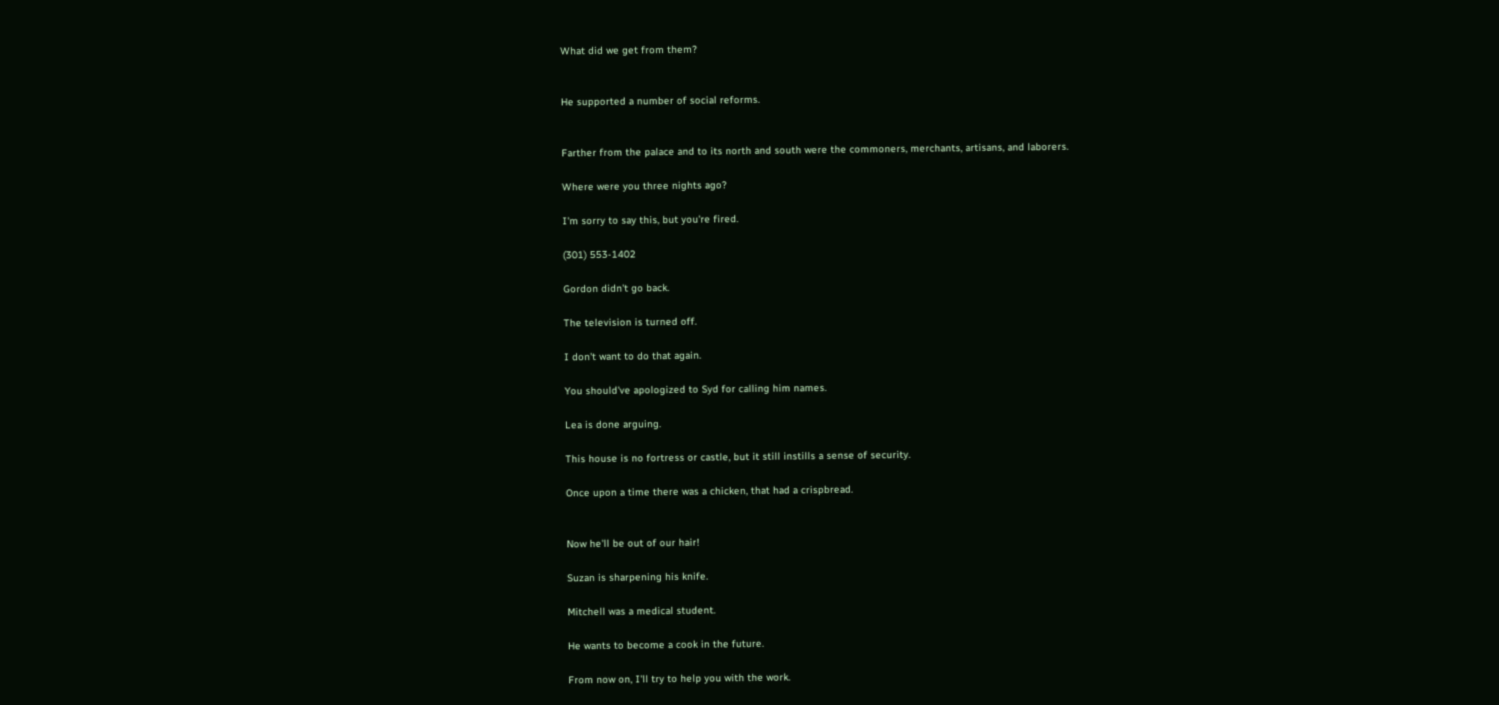What did we get from them?


He supported a number of social reforms.


Farther from the palace and to its north and south were the commoners, merchants, artisans, and laborers.

Where were you three nights ago?

I'm sorry to say this, but you're fired.

(301) 553-1402

Gordon didn't go back.

The television is turned off.

I don't want to do that again.

You should've apologized to Syd for calling him names.

Lea is done arguing.

This house is no fortress or castle, but it still instills a sense of security.

Once upon a time there was a chicken, that had a crispbread.


Now he'll be out of our hair!

Suzan is sharpening his knife.

Mitchell was a medical student.

He wants to become a cook in the future.

From now on, I'll try to help you with the work.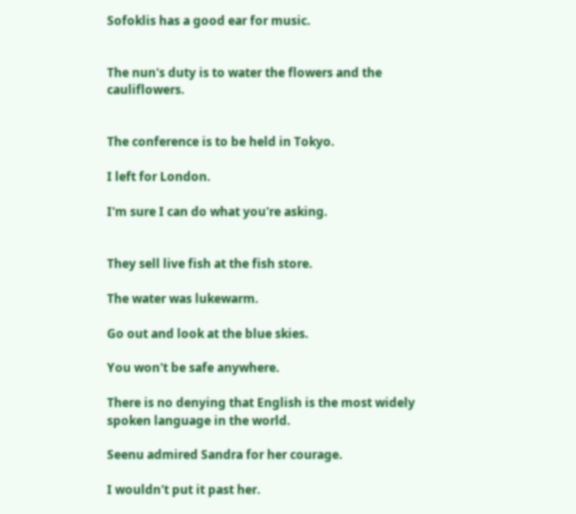Sofoklis has a good ear for music.


The nun's duty is to water the flowers and the cauliflowers.


The conference is to be held in Tokyo.

I left for London.

I'm sure I can do what you're asking.


They sell live fish at the fish store.

The water was lukewarm.

Go out and look at the blue skies.

You won't be safe anywhere.

There is no denying that English is the most widely spoken language in the world.

Seenu admired Sandra for her courage.

I wouldn't put it past her.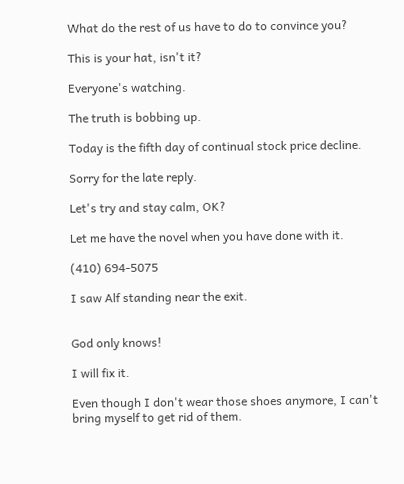What do the rest of us have to do to convince you?

This is your hat, isn't it?

Everyone's watching.

The truth is bobbing up.

Today is the fifth day of continual stock price decline.

Sorry for the late reply.

Let's try and stay calm, OK?

Let me have the novel when you have done with it.

(410) 694-5075

I saw Alf standing near the exit.


God only knows!

I will fix it.

Even though I don't wear those shoes anymore, I can't bring myself to get rid of them.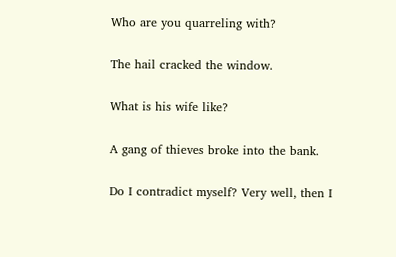Who are you quarreling with?

The hail cracked the window.

What is his wife like?

A gang of thieves broke into the bank.

Do I contradict myself? Very well, then I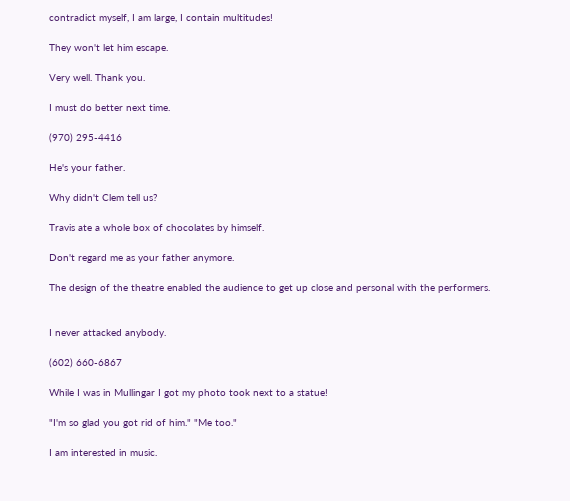contradict myself, I am large, I contain multitudes!

They won't let him escape.

Very well. Thank you.

I must do better next time.

(970) 295-4416

He's your father.

Why didn't Clem tell us?

Travis ate a whole box of chocolates by himself.

Don't regard me as your father anymore.

The design of the theatre enabled the audience to get up close and personal with the performers.


I never attacked anybody.

(602) 660-6867

While I was in Mullingar I got my photo took next to a statue!

"I'm so glad you got rid of him." "Me too."

I am interested in music.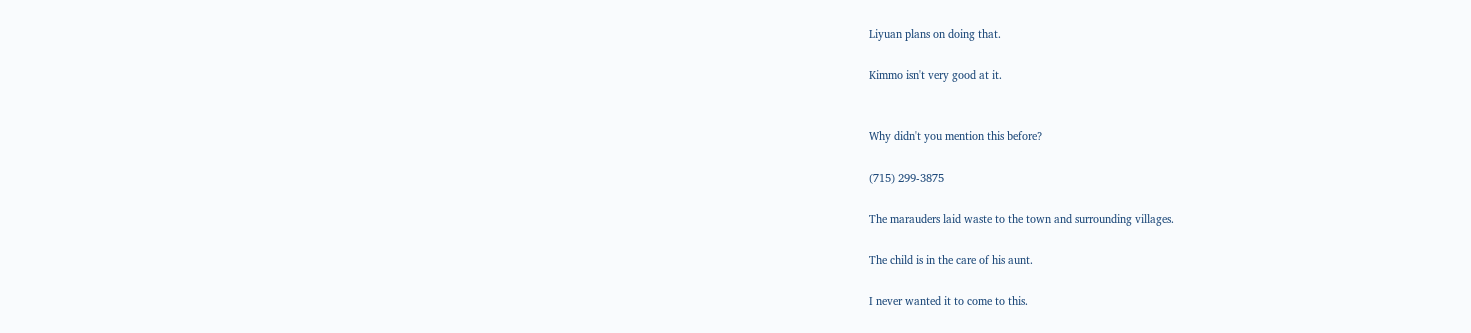Liyuan plans on doing that.

Kimmo isn't very good at it.


Why didn't you mention this before?

(715) 299-3875

The marauders laid waste to the town and surrounding villages.

The child is in the care of his aunt.

I never wanted it to come to this.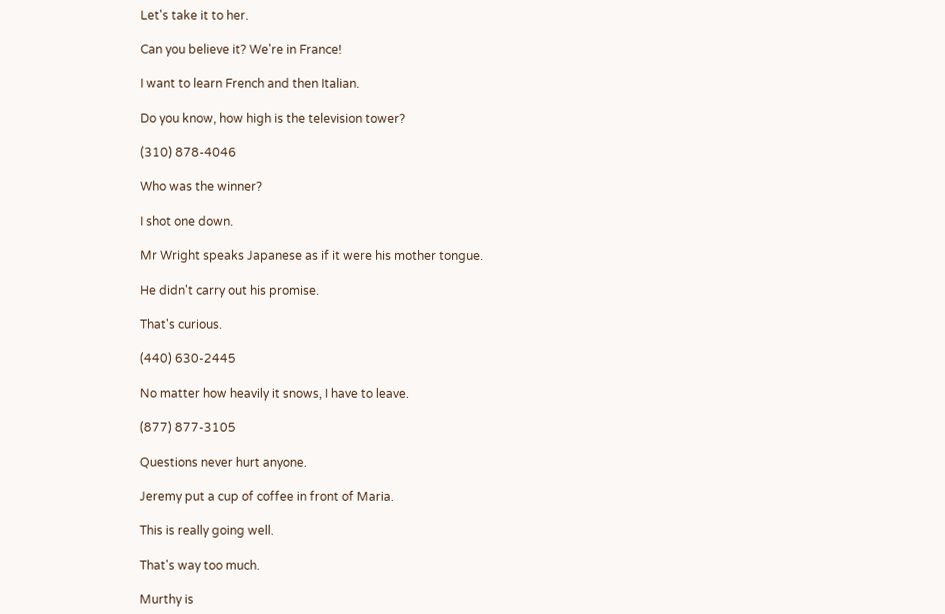Let's take it to her.

Can you believe it? We're in France!

I want to learn French and then Italian.

Do you know, how high is the television tower?

(310) 878-4046

Who was the winner?

I shot one down.

Mr Wright speaks Japanese as if it were his mother tongue.

He didn't carry out his promise.

That's curious.

(440) 630-2445

No matter how heavily it snows, I have to leave.

(877) 877-3105

Questions never hurt anyone.

Jeremy put a cup of coffee in front of Maria.

This is really going well.

That's way too much.

Murthy is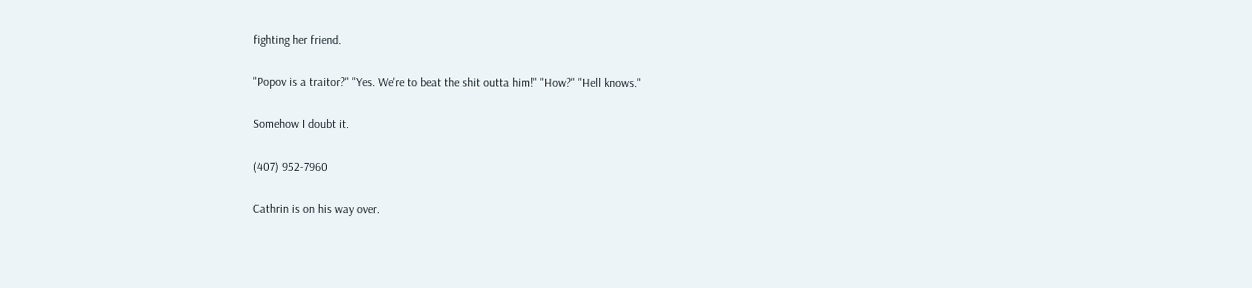fighting her friend.

"Popov is a traitor?" "Yes. We're to beat the shit outta him!" "How?" "Hell knows."

Somehow I doubt it.

(407) 952-7960

Cathrin is on his way over.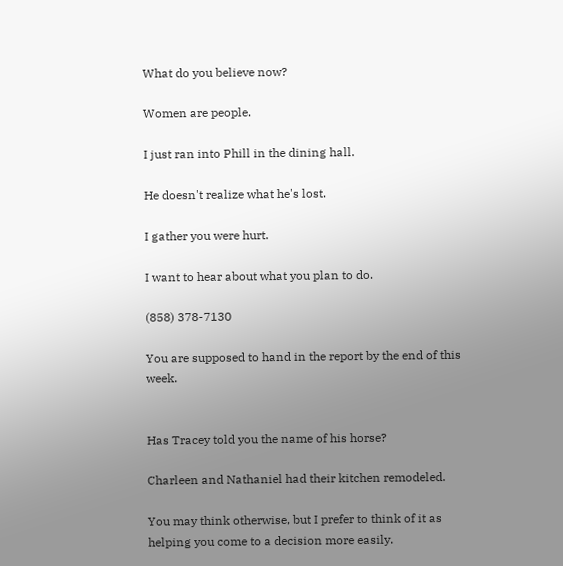What do you believe now?

Women are people.

I just ran into Phill in the dining hall.

He doesn't realize what he's lost.

I gather you were hurt.

I want to hear about what you plan to do.

(858) 378-7130

You are supposed to hand in the report by the end of this week.


Has Tracey told you the name of his horse?

Charleen and Nathaniel had their kitchen remodeled.

You may think otherwise, but I prefer to think of it as helping you come to a decision more easily.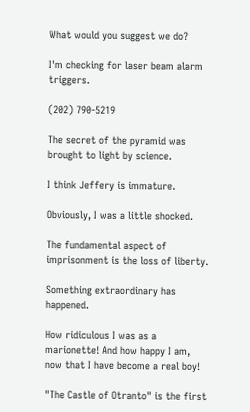What would you suggest we do?

I'm checking for laser beam alarm triggers.

(202) 790-5219

The secret of the pyramid was brought to light by science.

I think Jeffery is immature.

Obviously, I was a little shocked.

The fundamental aspect of imprisonment is the loss of liberty.

Something extraordinary has happened.

How ridiculous I was as a marionette! And how happy I am, now that I have become a real boy!

"The Castle of Otranto" is the first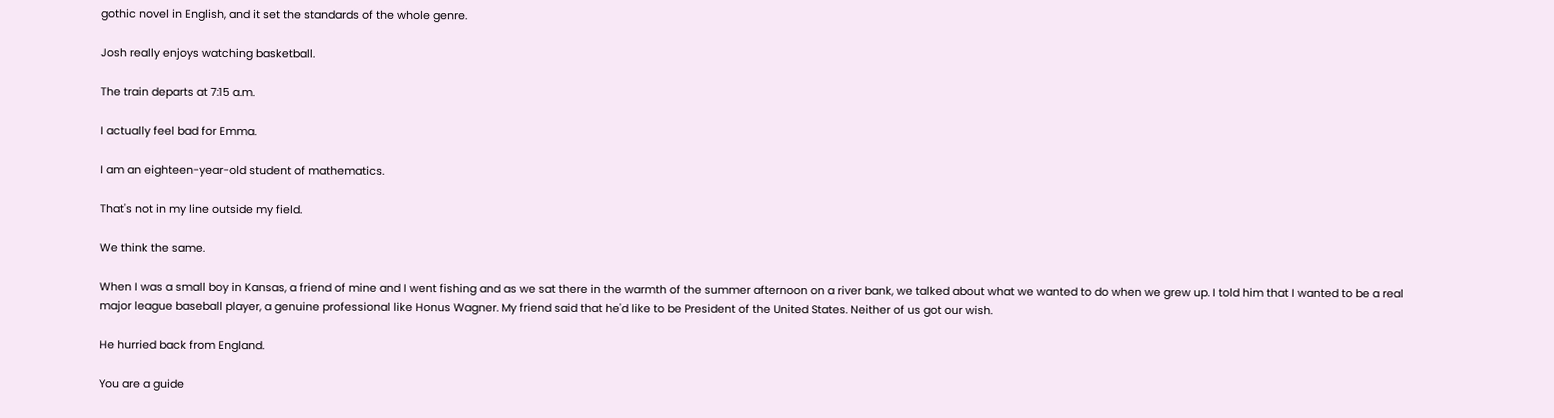gothic novel in English, and it set the standards of the whole genre.

Josh really enjoys watching basketball.

The train departs at 7:15 a.m.

I actually feel bad for Emma.

I am an eighteen-year-old student of mathematics.

That's not in my line outside my field.

We think the same.

When I was a small boy in Kansas, a friend of mine and I went fishing and as we sat there in the warmth of the summer afternoon on a river bank, we talked about what we wanted to do when we grew up. I told him that I wanted to be a real major league baseball player, a genuine professional like Honus Wagner. My friend said that he'd like to be President of the United States. Neither of us got our wish.

He hurried back from England.

You are a guide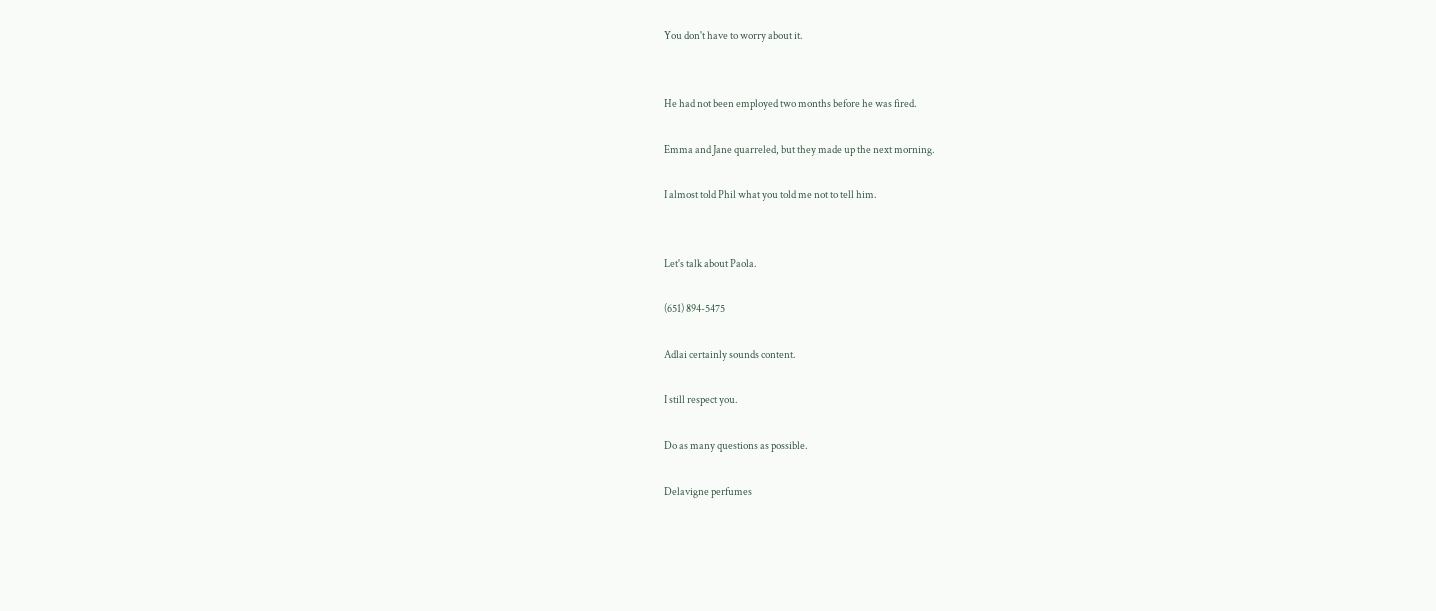You don't have to worry about it.


He had not been employed two months before he was fired.

Emma and Jane quarreled, but they made up the next morning.

I almost told Phil what you told me not to tell him.


Let's talk about Paola.

(651) 894-5475

Adlai certainly sounds content.

I still respect you.

Do as many questions as possible.

Delavigne perfumes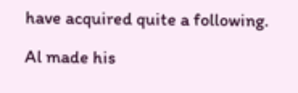have acquired quite a following.

Al made his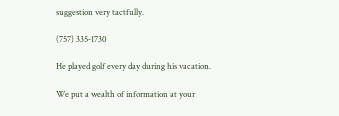suggestion very tactfully.

(757) 335-1730

He played golf every day during his vacation.

We put a wealth of information at your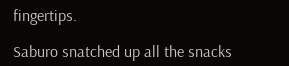fingertips.

Saburo snatched up all the snacks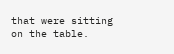that were sitting on the table.